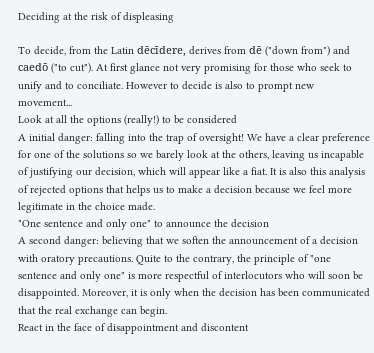Deciding at the risk of displeasing

To decide, from the Latin dēcīdere, derives from dē ("down from") and caedō ("to cut"). At first glance not very promising for those who seek to unify and to conciliate. However to decide is also to prompt new movement...
Look at all the options (really!) to be considered
A initial danger: falling into the trap of oversight! We have a clear preference for one of the solutions so we barely look at the others, leaving us incapable of justifying our decision, which will appear like a fiat. It is also this analysis of rejected options that helps us to make a decision because we feel more legitimate in the choice made.
"One sentence and only one" to announce the decision
A second danger: believing that we soften the announcement of a decision with oratory precautions. Quite to the contrary, the principle of "one sentence and only one" is more respectful of interlocutors who will soon be disappointed. Moreover, it is only when the decision has been communicated that the real exchange can begin.
React in the face of disappointment and discontent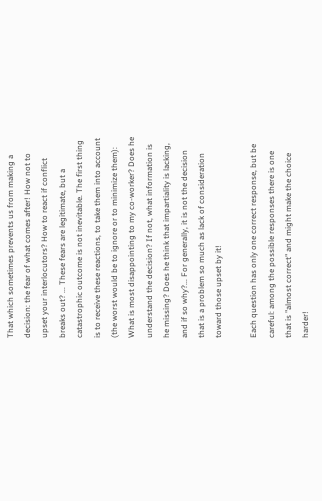That which sometimes prevents us from making a decision: the fear of what comes after! How not to upset your interlocutors? How to react if conflict breaks out? ... These fears are legitimate, but a catastrophic outcome is not inevitable. The first thing is to receive these reactions, to take them into account (the worst would be to ignore or to minimize them): What is most disappointing to my co-worker? Does he understand the decision? If not, what information is he missing? Does he think that impartiality is lacking, and if so why?... For generally, it is not the decision that is a problem so much as lack of consideration toward those upset by it!

Each question has only one correct response, but be careful: among the possible responses there is one that is "almost correct" and might make the choice harder!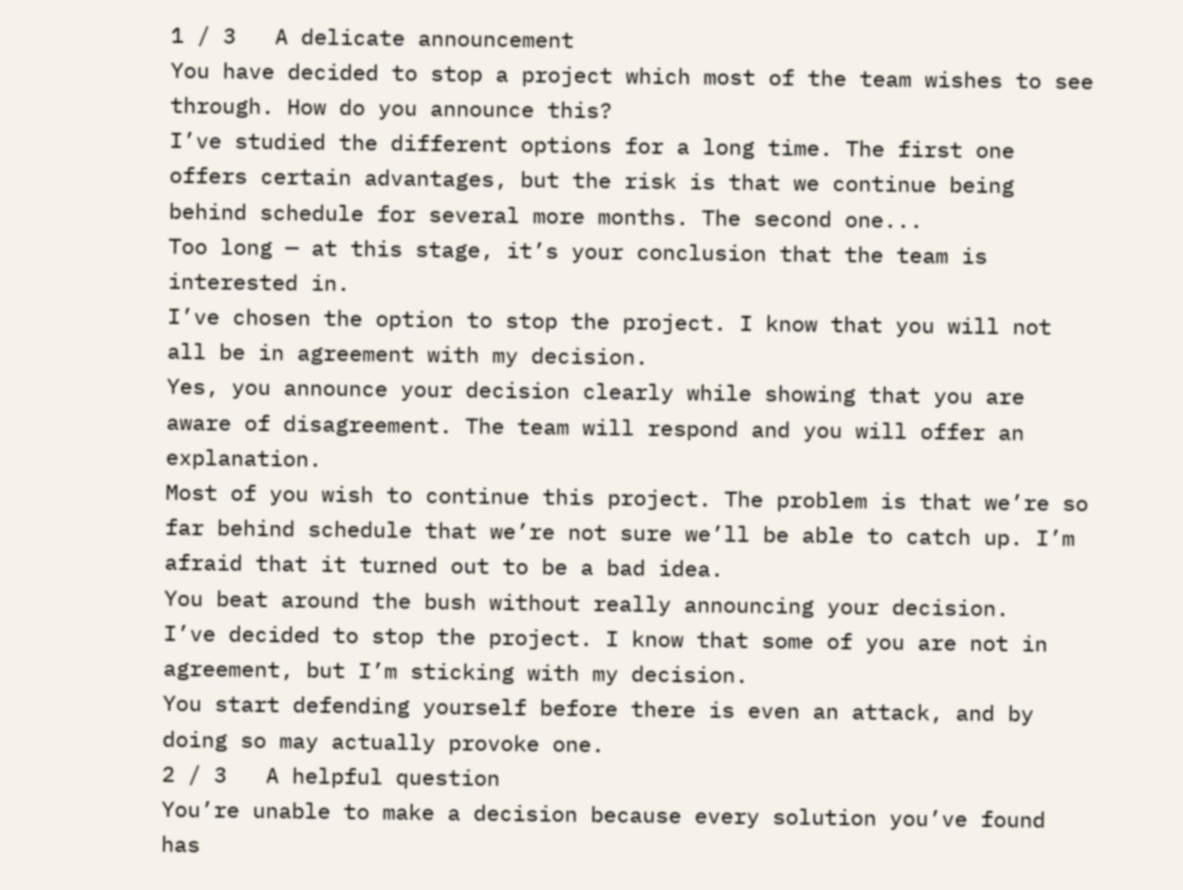1 / 3   A delicate announcement
You have decided to stop a project which most of the team wishes to see through. How do you announce this?
I’ve studied the different options for a long time. The first one offers certain advantages, but the risk is that we continue being behind schedule for several more months. The second one...
Too long — at this stage, it’s your conclusion that the team is interested in.
I’ve chosen the option to stop the project. I know that you will not all be in agreement with my decision.
Yes, you announce your decision clearly while showing that you are aware of disagreement. The team will respond and you will offer an explanation.
Most of you wish to continue this project. The problem is that we’re so far behind schedule that we’re not sure we’ll be able to catch up. I’m afraid that it turned out to be a bad idea.
You beat around the bush without really announcing your decision.
I’ve decided to stop the project. I know that some of you are not in agreement, but I’m sticking with my decision.
You start defending yourself before there is even an attack, and by doing so may actually provoke one.
2 / 3   A helpful question
You’re unable to make a decision because every solution you’ve found has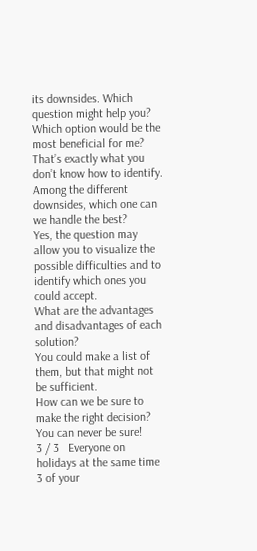its downsides. Which question might help you?
Which option would be the most beneficial for me?
That’s exactly what you don’t know how to identify.
Among the different downsides, which one can we handle the best?
Yes, the question may allow you to visualize the possible difficulties and to identify which ones you could accept.
What are the advantages and disadvantages of each solution?
You could make a list of them, but that might not be sufficient.
How can we be sure to make the right decision?
You can never be sure!
3 / 3   Everyone on holidays at the same time
3 of your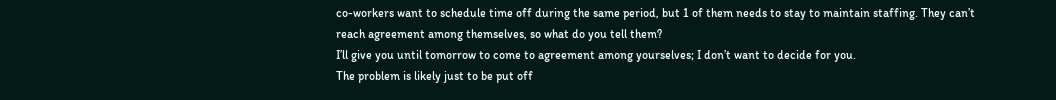co-workers want to schedule time off during the same period, but 1 of them needs to stay to maintain staffing. They can’t reach agreement among themselves, so what do you tell them?
I’ll give you until tomorrow to come to agreement among yourselves; I don’t want to decide for you.
The problem is likely just to be put off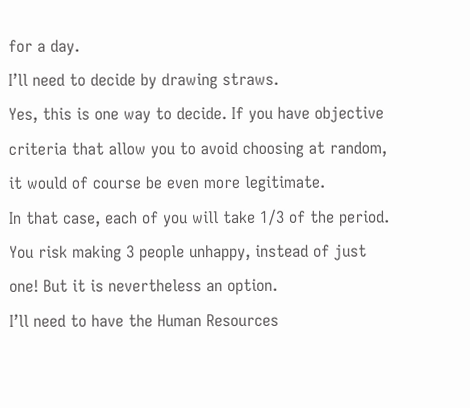for a day.
I’ll need to decide by drawing straws.
Yes, this is one way to decide. If you have objective criteria that allow you to avoid choosing at random, it would of course be even more legitimate.
In that case, each of you will take 1/3 of the period.
You risk making 3 people unhappy, instead of just one! But it is nevertheless an option.
I’ll need to have the Human Resources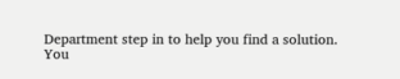Department step in to help you find a solution.
You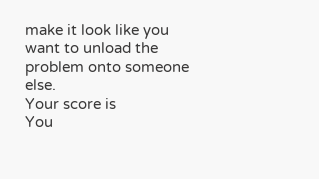make it look like you want to unload the problem onto someone else.
Your score is
You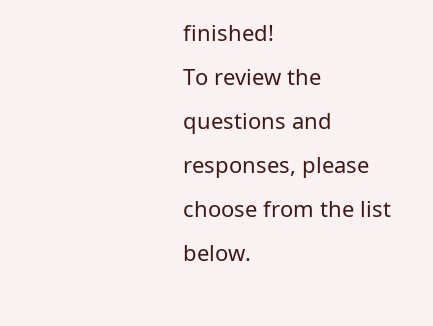finished!
To review the questions and responses, please choose from the list below.